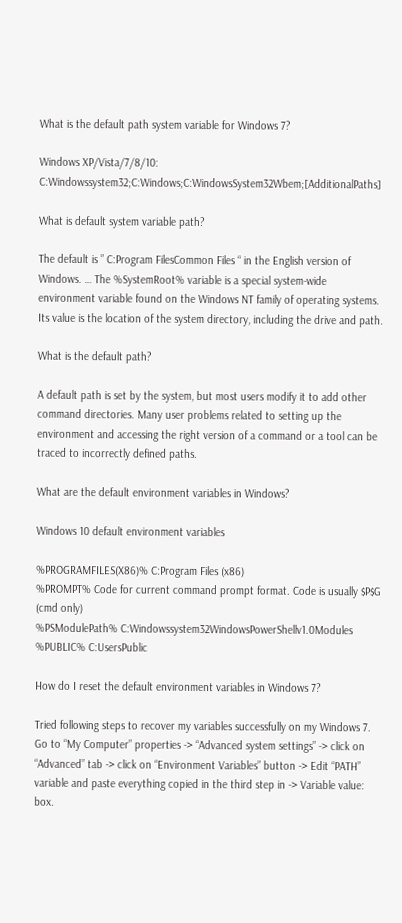What is the default path system variable for Windows 7?

Windows XP/Vista/7/8/10: C:Windowssystem32;C:Windows;C:WindowsSystem32Wbem;[AdditionalPaths]

What is default system variable path?

The default is ” C:Program FilesCommon Files “ in the English version of Windows. … The %SystemRoot% variable is a special system-wide environment variable found on the Windows NT family of operating systems. Its value is the location of the system directory, including the drive and path.

What is the default path?

A default path is set by the system, but most users modify it to add other command directories. Many user problems related to setting up the environment and accessing the right version of a command or a tool can be traced to incorrectly defined paths.

What are the default environment variables in Windows?

Windows 10 default environment variables

%PROGRAMFILES(X86)% C:Program Files (x86)
%PROMPT% Code for current command prompt format. Code is usually $P$G (cmd only)
%PSModulePath% C:Windowssystem32WindowsPowerShellv1.0Modules
%PUBLIC% C:UsersPublic

How do I reset the default environment variables in Windows 7?

Tried following steps to recover my variables successfully on my Windows 7. Go to “My Computer” properties -> “Advanced system settings” -> click on “Advanced” tab -> click on “Environment Variables” button -> Edit “PATH” variable and paste everything copied in the third step in -> Variable value: box.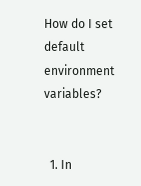How do I set default environment variables?


  1. In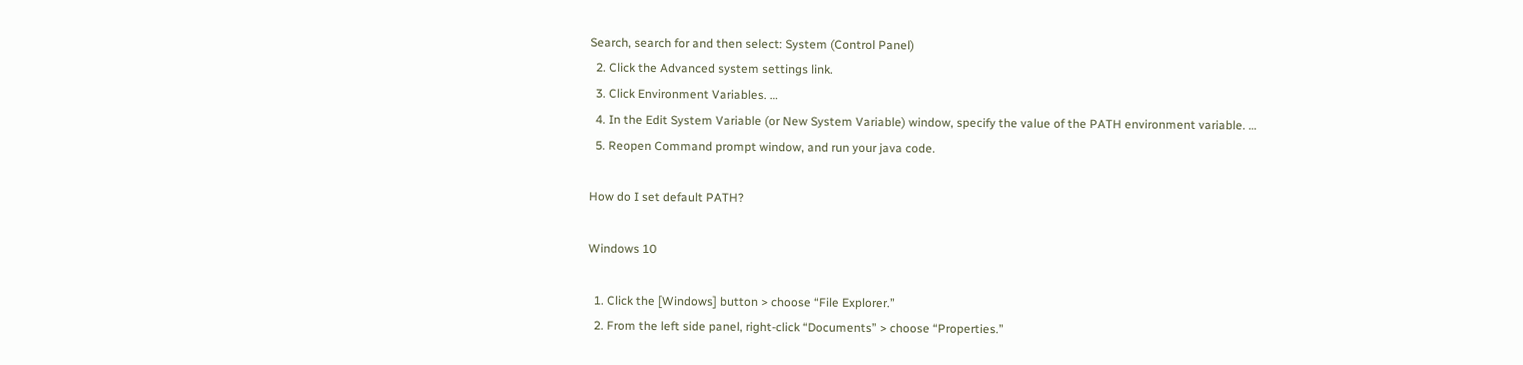Search, search for and then select: System (Control Panel)
  2. Click the Advanced system settings link.
  3. Click Environment Variables. …
  4. In the Edit System Variable (or New System Variable) window, specify the value of the PATH environment variable. …
  5. Reopen Command prompt window, and run your java code.

How do I set default PATH?

Windows 10

  1. Click the [Windows] button > choose “File Explorer.”
  2. From the left side panel, right-click “Documents” > choose “Properties.”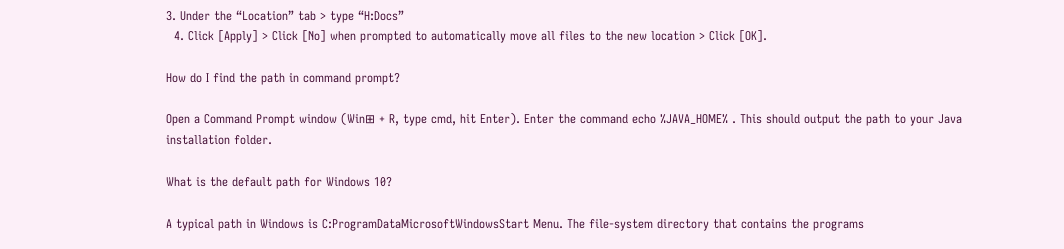3. Under the “Location” tab > type “H:Docs”
  4. Click [Apply] > Click [No] when prompted to automatically move all files to the new location > Click [OK].

How do I find the path in command prompt?

Open a Command Prompt window (Win⊞ + R, type cmd, hit Enter). Enter the command echo %JAVA_HOME% . This should output the path to your Java installation folder.

What is the default path for Windows 10?

A typical path in Windows is C:ProgramDataMicrosoftWindowsStart Menu. The file-system directory that contains the programs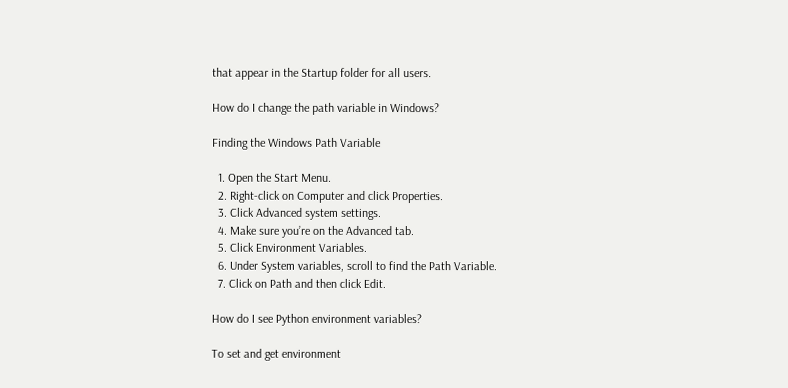that appear in the Startup folder for all users.

How do I change the path variable in Windows?

Finding the Windows Path Variable

  1. Open the Start Menu.
  2. Right-click on Computer and click Properties.
  3. Click Advanced system settings.
  4. Make sure you’re on the Advanced tab.
  5. Click Environment Variables.
  6. Under System variables, scroll to find the Path Variable.
  7. Click on Path and then click Edit.

How do I see Python environment variables?

To set and get environment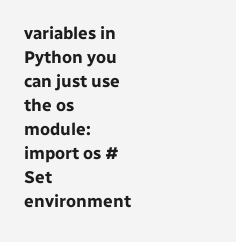variables in Python you can just use the os module: import os # Set environment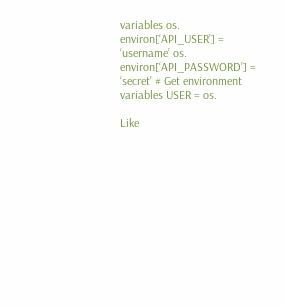variables os. environ[‘API_USER’] = ‘username’ os. environ[‘API_PASSWORD’] = ‘secret’ # Get environment variables USER = os.

Like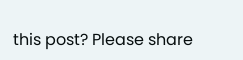this post? Please share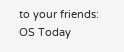to your friends:
OS Today